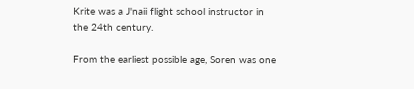Krite was a J'naii flight school instructor in the 24th century.

From the earliest possible age, Soren was one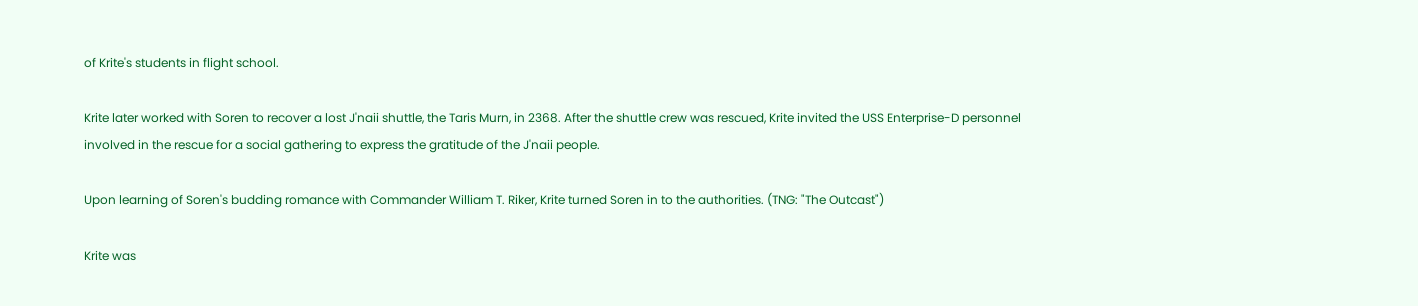of Krite's students in flight school.

Krite later worked with Soren to recover a lost J'naii shuttle, the Taris Murn, in 2368. After the shuttle crew was rescued, Krite invited the USS Enterprise-D personnel involved in the rescue for a social gathering to express the gratitude of the J'naii people.

Upon learning of Soren's budding romance with Commander William T. Riker, Krite turned Soren in to the authorities. (TNG: "The Outcast")

Krite was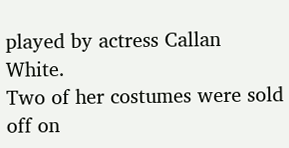played by actress Callan White.
Two of her costumes were sold off on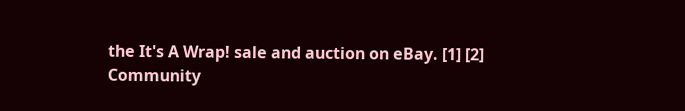the It's A Wrap! sale and auction on eBay. [1] [2]
Community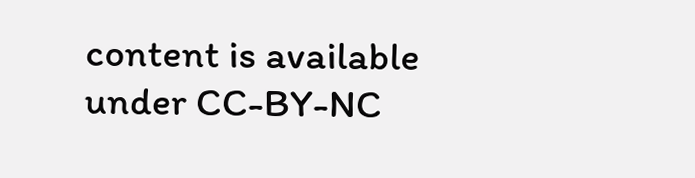content is available under CC-BY-NC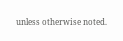unless otherwise noted.